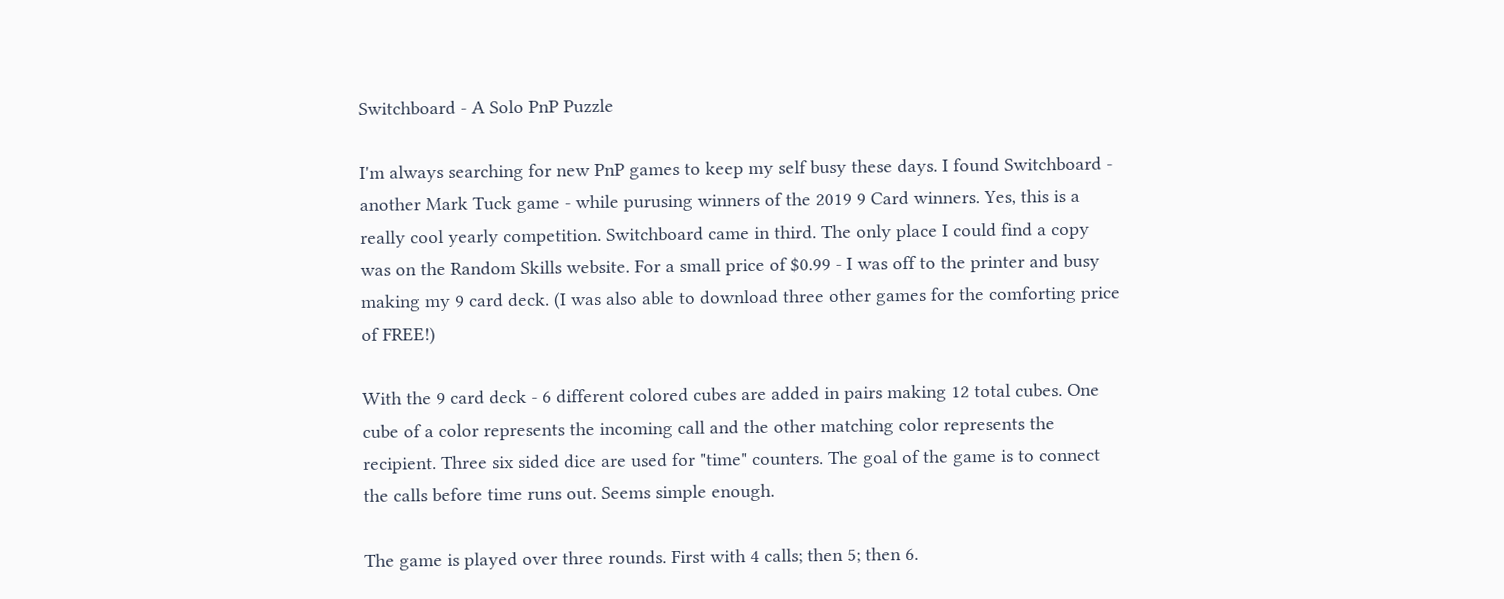Switchboard - A Solo PnP Puzzle

I'm always searching for new PnP games to keep my self busy these days. I found Switchboard - another Mark Tuck game - while purusing winners of the 2019 9 Card winners. Yes, this is a really cool yearly competition. Switchboard came in third. The only place I could find a copy was on the Random Skills website. For a small price of $0.99 - I was off to the printer and busy making my 9 card deck. (I was also able to download three other games for the comforting price of FREE!)

With the 9 card deck - 6 different colored cubes are added in pairs making 12 total cubes. One cube of a color represents the incoming call and the other matching color represents the recipient. Three six sided dice are used for "time" counters. The goal of the game is to connect the calls before time runs out. Seems simple enough.

The game is played over three rounds. First with 4 calls; then 5; then 6.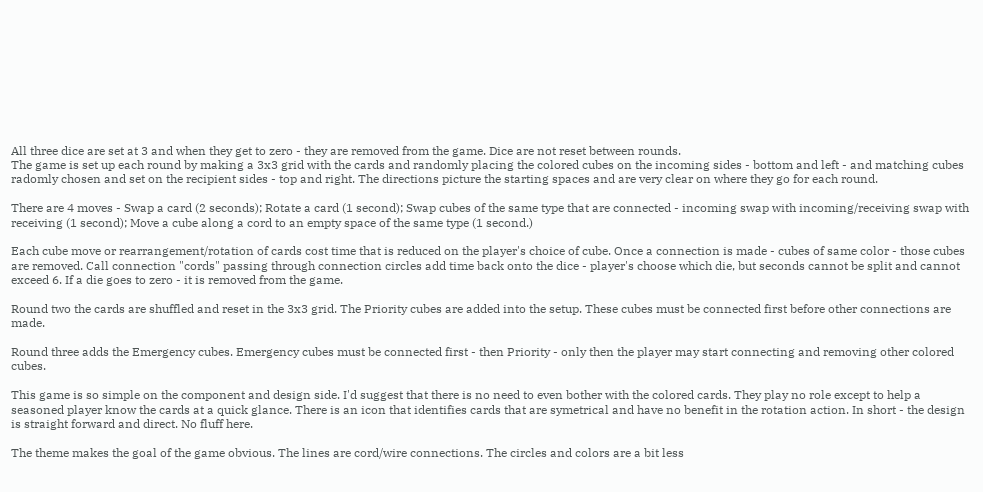All three dice are set at 3 and when they get to zero - they are removed from the game. Dice are not reset between rounds.
The game is set up each round by making a 3x3 grid with the cards and randomly placing the colored cubes on the incoming sides - bottom and left - and matching cubes radomly chosen and set on the recipient sides - top and right. The directions picture the starting spaces and are very clear on where they go for each round.

There are 4 moves - Swap a card (2 seconds); Rotate a card (1 second); Swap cubes of the same type that are connected - incoming swap with incoming/receiving swap with receiving (1 second); Move a cube along a cord to an empty space of the same type (1 second.)

Each cube move or rearrangement/rotation of cards cost time that is reduced on the player's choice of cube. Once a connection is made - cubes of same color - those cubes are removed. Call connection "cords" passing through connection circles add time back onto the dice - player's choose which die, but seconds cannot be split and cannot exceed 6. If a die goes to zero - it is removed from the game.

Round two the cards are shuffled and reset in the 3x3 grid. The Priority cubes are added into the setup. These cubes must be connected first before other connections are made.

Round three adds the Emergency cubes. Emergency cubes must be connected first - then Priority - only then the player may start connecting and removing other colored cubes.

This game is so simple on the component and design side. I'd suggest that there is no need to even bother with the colored cards. They play no role except to help a seasoned player know the cards at a quick glance. There is an icon that identifies cards that are symetrical and have no benefit in the rotation action. In short - the design is straight forward and direct. No fluff here.

The theme makes the goal of the game obvious. The lines are cord/wire connections. The circles and colors are a bit less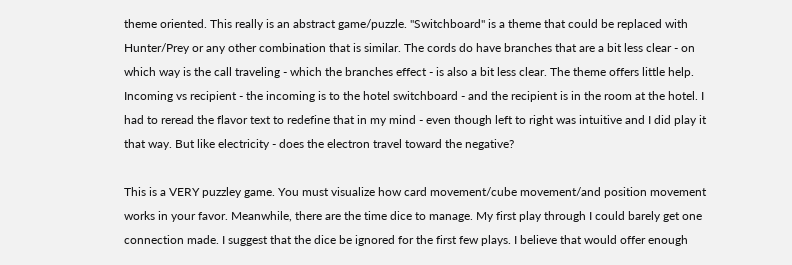theme oriented. This really is an abstract game/puzzle. "Switchboard" is a theme that could be replaced with Hunter/Prey or any other combination that is similar. The cords do have branches that are a bit less clear - on which way is the call traveling - which the branches effect - is also a bit less clear. The theme offers little help. Incoming vs recipient - the incoming is to the hotel switchboard - and the recipient is in the room at the hotel. I had to reread the flavor text to redefine that in my mind - even though left to right was intuitive and I did play it that way. But like electricity - does the electron travel toward the negative?

This is a VERY puzzley game. You must visualize how card movement/cube movement/and position movement works in your favor. Meanwhile, there are the time dice to manage. My first play through I could barely get one connection made. I suggest that the dice be ignored for the first few plays. I believe that would offer enough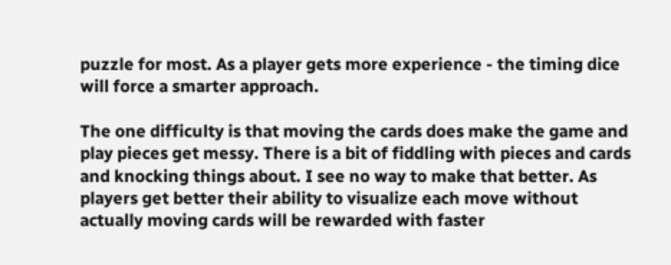puzzle for most. As a player gets more experience - the timing dice will force a smarter approach.

The one difficulty is that moving the cards does make the game and play pieces get messy. There is a bit of fiddling with pieces and cards and knocking things about. I see no way to make that better. As players get better their ability to visualize each move without actually moving cards will be rewarded with faster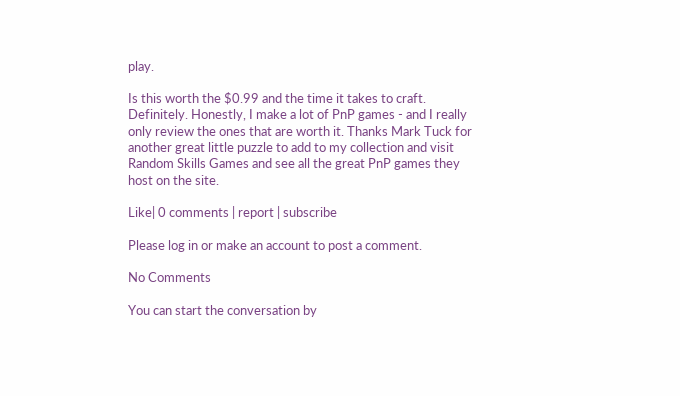play.

Is this worth the $0.99 and the time it takes to craft. Definitely. Honestly, I make a lot of PnP games - and I really only review the ones that are worth it. Thanks Mark Tuck for another great little puzzle to add to my collection and visit Random Skills Games and see all the great PnP games they host on the site.

Like| 0 comments | report | subscribe

Please log in or make an account to post a comment.

No Comments

You can start the conversation by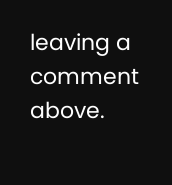leaving a comment above.